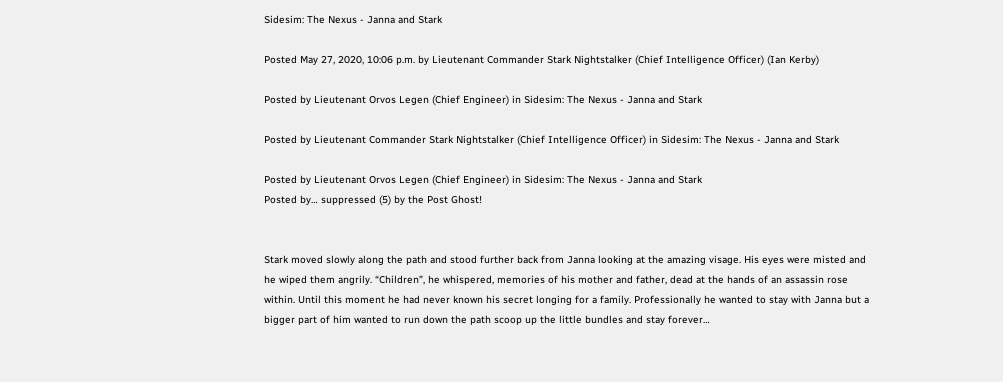Sidesim: The Nexus - Janna and Stark

Posted May 27, 2020, 10:06 p.m. by Lieutenant Commander Stark Nightstalker (Chief Intelligence Officer) (Ian Kerby)

Posted by Lieutenant Orvos Legen (Chief Engineer) in Sidesim: The Nexus - Janna and Stark

Posted by Lieutenant Commander Stark Nightstalker (Chief Intelligence Officer) in Sidesim: The Nexus - Janna and Stark

Posted by Lieutenant Orvos Legen (Chief Engineer) in Sidesim: The Nexus - Janna and Stark
Posted by… suppressed (5) by the Post Ghost!


Stark moved slowly along the path and stood further back from Janna looking at the amazing visage. His eyes were misted and he wiped them angrily. “Children”, he whispered, memories of his mother and father, dead at the hands of an assassin rose within. Until this moment he had never known his secret longing for a family. Professionally he wanted to stay with Janna but a bigger part of him wanted to run down the path scoop up the little bundles and stay forever…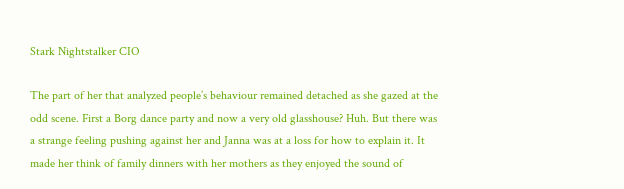Stark Nightstalker CIO

The part of her that analyzed people’s behaviour remained detached as she gazed at the odd scene. First a Borg dance party and now a very old glasshouse? Huh. But there was a strange feeling pushing against her and Janna was at a loss for how to explain it. It made her think of family dinners with her mothers as they enjoyed the sound of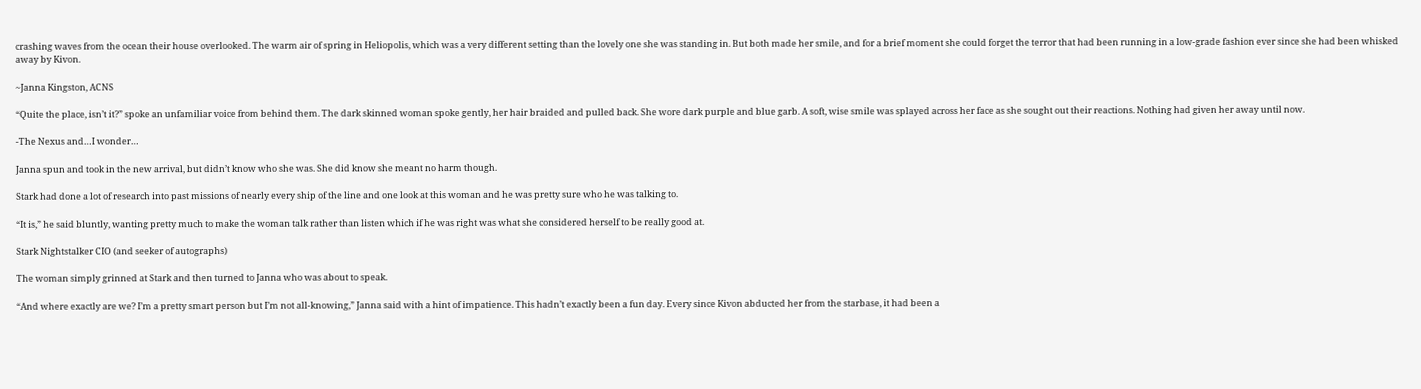crashing waves from the ocean their house overlooked. The warm air of spring in Heliopolis, which was a very different setting than the lovely one she was standing in. But both made her smile, and for a brief moment she could forget the terror that had been running in a low-grade fashion ever since she had been whisked away by Kivon.

~Janna Kingston, ACNS

“Quite the place, isn’t it?” spoke an unfamiliar voice from behind them. The dark skinned woman spoke gently, her hair braided and pulled back. She wore dark purple and blue garb. A soft, wise smile was splayed across her face as she sought out their reactions. Nothing had given her away until now.

-The Nexus and…I wonder…

Janna spun and took in the new arrival, but didn’t know who she was. She did know she meant no harm though.

Stark had done a lot of research into past missions of nearly every ship of the line and one look at this woman and he was pretty sure who he was talking to.

“It is,” he said bluntly, wanting pretty much to make the woman talk rather than listen which if he was right was what she considered herself to be really good at.

Stark Nightstalker CIO (and seeker of autographs)

The woman simply grinned at Stark and then turned to Janna who was about to speak.

“And where exactly are we? I’m a pretty smart person but I’m not all-knowing,” Janna said with a hint of impatience. This hadn’t exactly been a fun day. Every since Kivon abducted her from the starbase, it had been a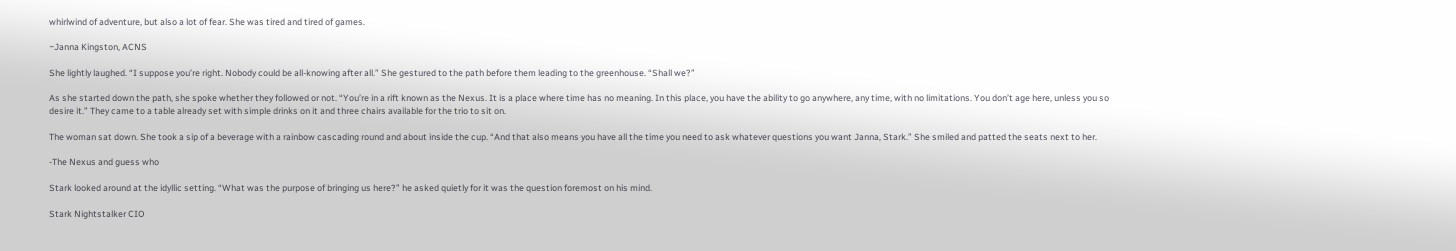whirlwind of adventure, but also a lot of fear. She was tired and tired of games.

~Janna Kingston, ACNS

She lightly laughed. “I suppose you’re right. Nobody could be all-knowing after all.” She gestured to the path before them leading to the greenhouse. “Shall we?”

As she started down the path, she spoke whether they followed or not. “You’re in a rift known as the Nexus. It is a place where time has no meaning. In this place, you have the ability to go anywhere, any time, with no limitations. You don’t age here, unless you so desire it.” They came to a table already set with simple drinks on it and three chairs available for the trio to sit on.

The woman sat down. She took a sip of a beverage with a rainbow cascading round and about inside the cup. “And that also means you have all the time you need to ask whatever questions you want Janna, Stark.” She smiled and patted the seats next to her.

-The Nexus and guess who

Stark looked around at the idyllic setting. “What was the purpose of bringing us here?” he asked quietly for it was the question foremost on his mind.

Stark Nightstalker CIO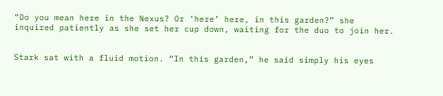“Do you mean here in the Nexus? Or ‘here’ here, in this garden?” she inquired patiently as she set her cup down, waiting for the duo to join her.


Stark sat with a fluid motion. “In this garden,” he said simply his eyes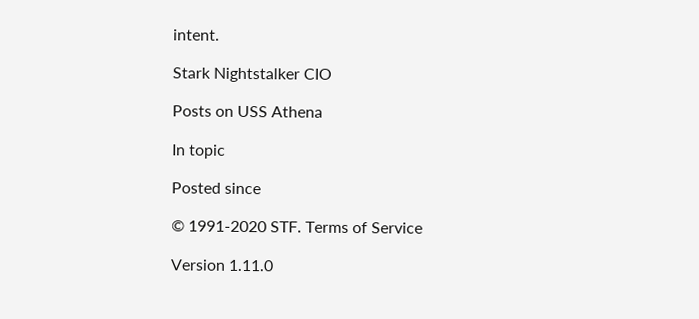intent.

Stark Nightstalker CIO

Posts on USS Athena

In topic

Posted since

© 1991-2020 STF. Terms of Service

Version 1.11.0